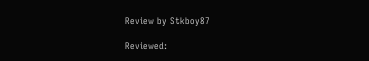Review by Stkboy87

Reviewed: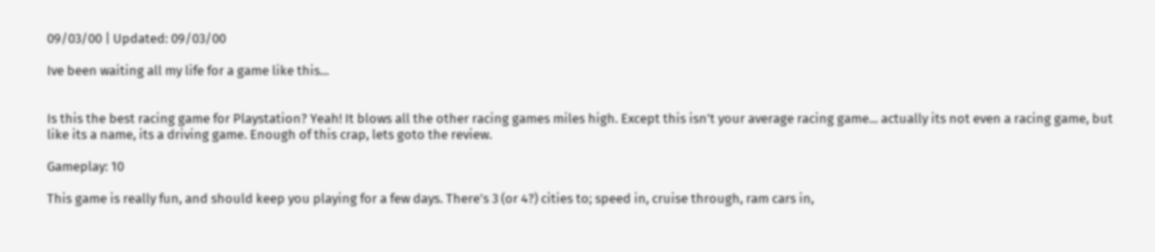09/03/00 | Updated: 09/03/00

Ive been waiting all my life for a game like this...


Is this the best racing game for Playstation? Yeah! It blows all the other racing games miles high. Except this isn't your average racing game... actually its not even a racing game, but like its a name, its a driving game. Enough of this crap, lets goto the review.

Gameplay: 10

This game is really fun, and should keep you playing for a few days. There’s 3 (or 4?) cities to; speed in, cruise through, ram cars in,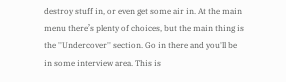destroy stuff in, or even get some air in. At the main menu there’s plenty of choices, but the main thing is the ''Undercover'' section. Go in there and you'll be in some interview area. This is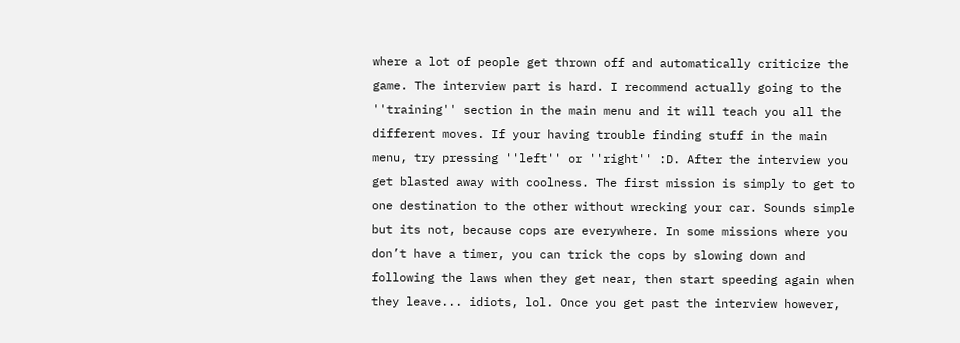where a lot of people get thrown off and automatically criticize the game. The interview part is hard. I recommend actually going to the ''training'' section in the main menu and it will teach you all the different moves. If your having trouble finding stuff in the main menu, try pressing ''left'' or ''right'' :D. After the interview you get blasted away with coolness. The first mission is simply to get to one destination to the other without wrecking your car. Sounds simple but its not, because cops are everywhere. In some missions where you don’t have a timer, you can trick the cops by slowing down and following the laws when they get near, then start speeding again when they leave... idiots, lol. Once you get past the interview however,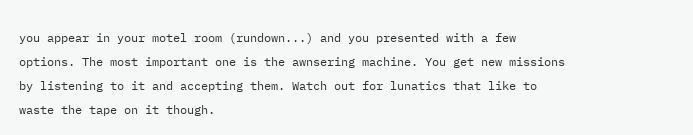you appear in your motel room (rundown...) and you presented with a few options. The most important one is the awnsering machine. You get new missions by listening to it and accepting them. Watch out for lunatics that like to waste the tape on it though.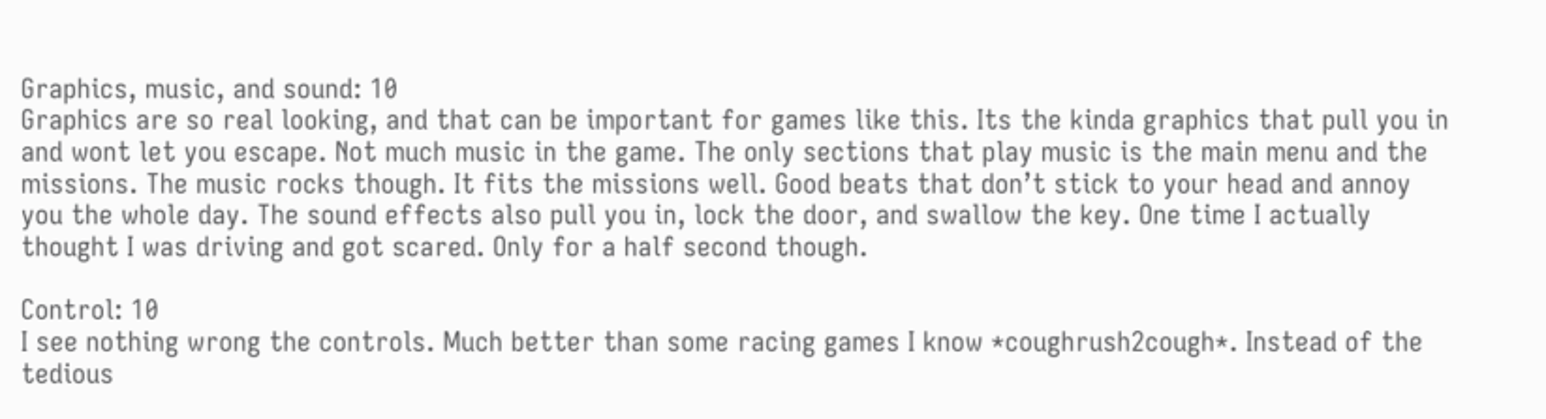Graphics, music, and sound: 10
Graphics are so real looking, and that can be important for games like this. Its the kinda graphics that pull you in and wont let you escape. Not much music in the game. The only sections that play music is the main menu and the missions. The music rocks though. It fits the missions well. Good beats that don’t stick to your head and annoy you the whole day. The sound effects also pull you in, lock the door, and swallow the key. One time I actually thought I was driving and got scared. Only for a half second though.

Control: 10
I see nothing wrong the controls. Much better than some racing games I know *coughrush2cough*. Instead of the tedious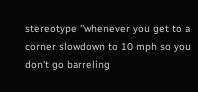stereotype ''whenever you get to a corner slowdown to 10 mph so you don’t go barreling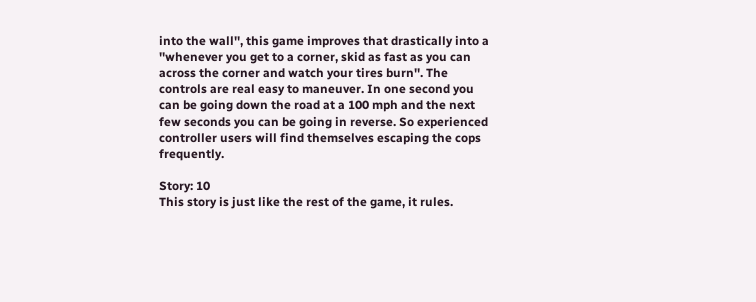into the wall'', this game improves that drastically into a ''whenever you get to a corner, skid as fast as you can across the corner and watch your tires burn''. The controls are real easy to maneuver. In one second you can be going down the road at a 100 mph and the next few seconds you can be going in reverse. So experienced controller users will find themselves escaping the cops frequently.

Story: 10
This story is just like the rest of the game, it rules.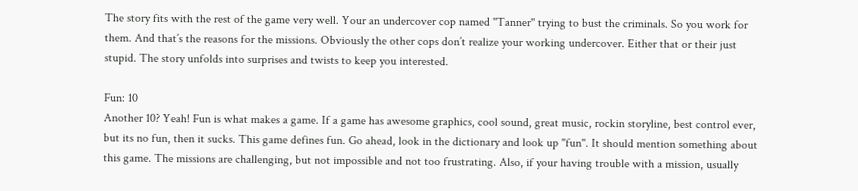The story fits with the rest of the game very well. Your an undercover cop named ''Tanner'' trying to bust the criminals. So you work for them. And that’s the reasons for the missions. Obviously the other cops don’t realize your working undercover. Either that or their just stupid. The story unfolds into surprises and twists to keep you interested.

Fun: 10
Another 10? Yeah! Fun is what makes a game. If a game has awesome graphics, cool sound, great music, rockin storyline, best control ever, but its no fun, then it sucks. This game defines fun. Go ahead, look in the dictionary and look up ''fun''. It should mention something about this game. The missions are challenging, but not impossible and not too frustrating. Also, if your having trouble with a mission, usually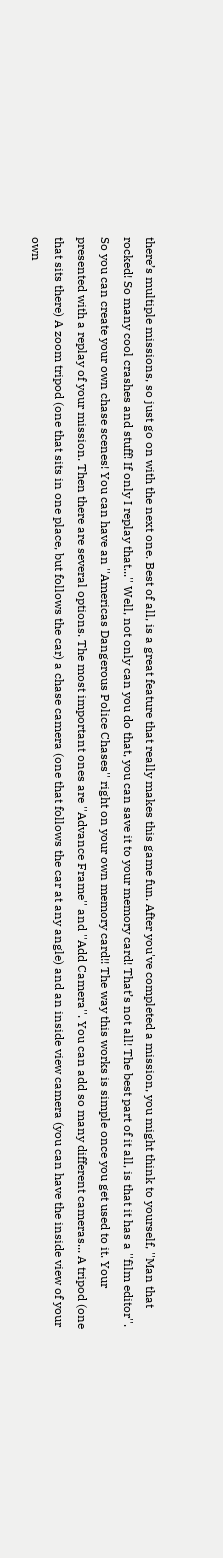there’s multiple missions, so just go on with the next one. Best of all, is a great feature that really makes this game fun. After you've completed a mission, you might think to yourself, ''Man that rocked! So many cool crashes and stuff! If only I replay that...'' Well, not only can you do that, you can save it to your memory card! That’s not all! The best part of it all, is that it has a ''film editor''. So you can create your own chase scenes! You can have an ''Americas Dangerous Police Chases'' right on your own memory card!! The way this works is simple once you get used to it. Your presented with a replay of your mission. Then there are several options. The most important ones are ''Advance Frame'' and ''Add Camera''. You can add so many different cameras... A tripod (one that sits there) A zoom tripod (one that sits in one place, but follows the car) a chase camera (one that follows the car at any angle) and an inside view camera (you can have the inside view of your own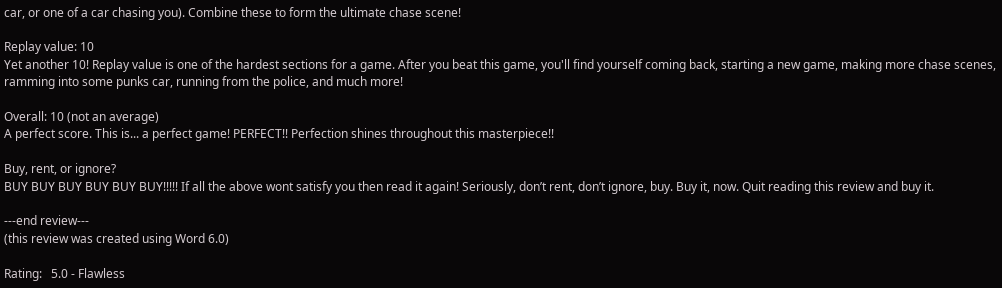car, or one of a car chasing you). Combine these to form the ultimate chase scene!

Replay value: 10
Yet another 10! Replay value is one of the hardest sections for a game. After you beat this game, you'll find yourself coming back, starting a new game, making more chase scenes, ramming into some punks car, running from the police, and much more!

Overall: 10 (not an average)
A perfect score. This is... a perfect game! PERFECT!! Perfection shines throughout this masterpiece!!

Buy, rent, or ignore?
BUY BUY BUY BUY BUY BUY!!!!! If all the above wont satisfy you then read it again! Seriously, don’t rent, don’t ignore, buy. Buy it, now. Quit reading this review and buy it.

---end review---
(this review was created using Word 6.0)

Rating:   5.0 - Flawless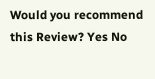Would you recommend this Review? Yes No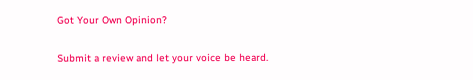Got Your Own Opinion?

Submit a review and let your voice be heard.